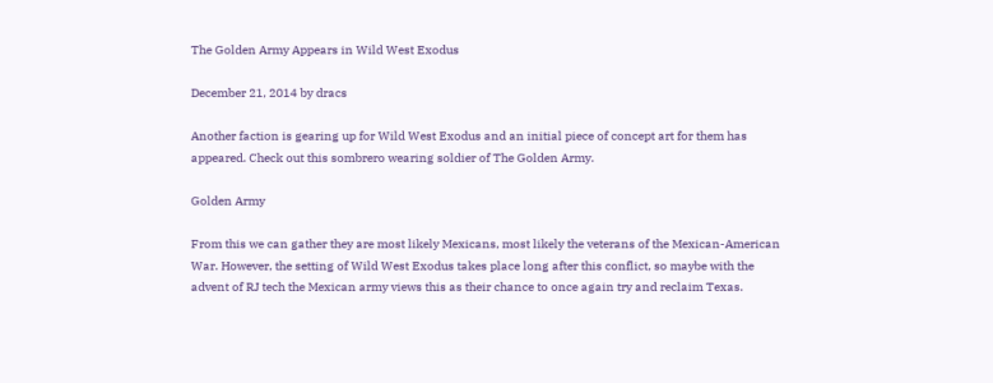The Golden Army Appears in Wild West Exodus

December 21, 2014 by dracs

Another faction is gearing up for Wild West Exodus and an initial piece of concept art for them has appeared. Check out this sombrero wearing soldier of The Golden Army.

Golden Army

From this we can gather they are most likely Mexicans, most likely the veterans of the Mexican-American War. However, the setting of Wild West Exodus takes place long after this conflict, so maybe with the advent of RJ tech the Mexican army views this as their chance to once again try and reclaim Texas.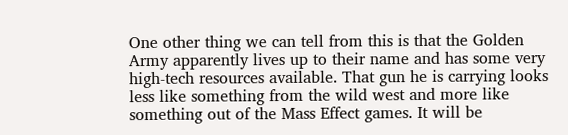One other thing we can tell from this is that the Golden Army apparently lives up to their name and has some very high-tech resources available. That gun he is carrying looks less like something from the wild west and more like something out of the Mass Effect games. It will be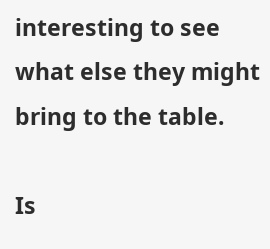interesting to see what else they might bring to the table.

Is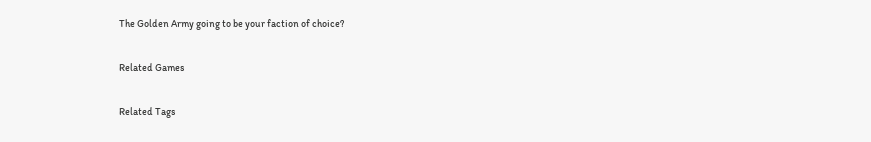The Golden Army going to be your faction of choice?

Related Games

Related Tags